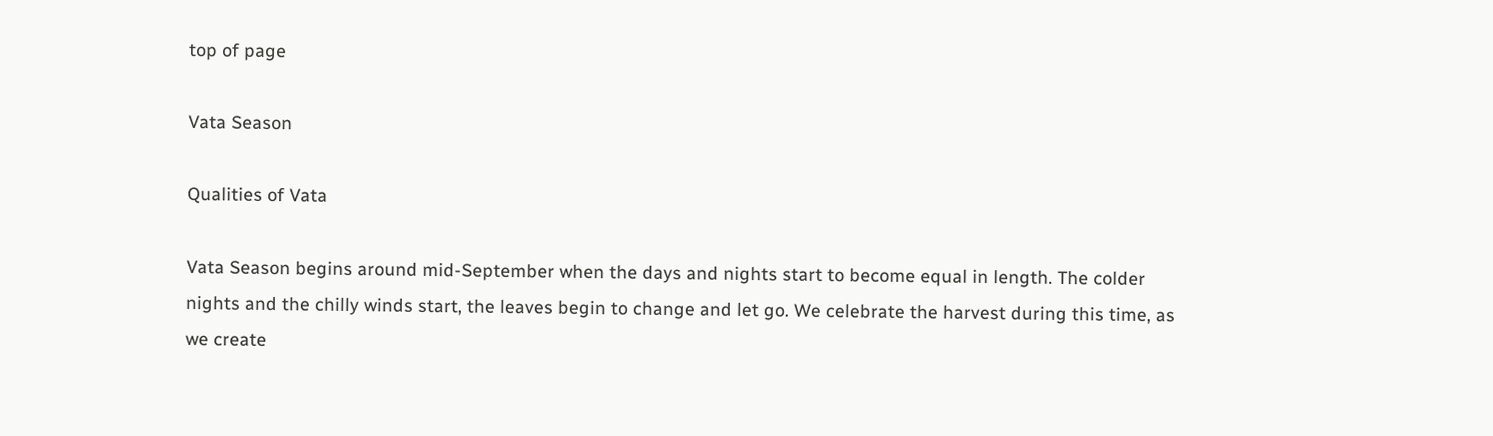top of page

Vata Season

Qualities of Vata

Vata Season begins around mid-September when the days and nights start to become equal in length. The colder nights and the chilly winds start, the leaves begin to change and let go. We celebrate the harvest during this time, as we create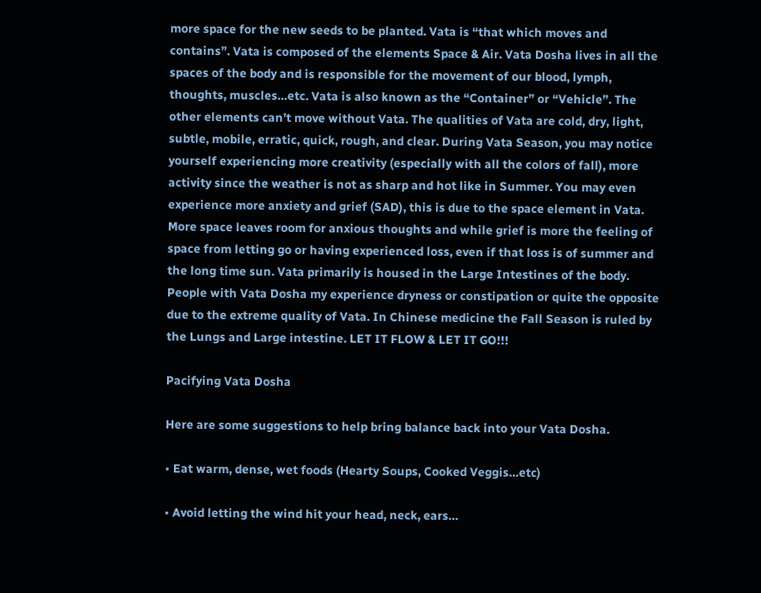more space for the new seeds to be planted. Vata is “that which moves and contains”. Vata is composed of the elements Space & Air. Vata Dosha lives in all the spaces of the body and is responsible for the movement of our blood, lymph, thoughts, muscles…etc. Vata is also known as the “Container” or “Vehicle”. The other elements can’t move without Vata. The qualities of Vata are cold, dry, light, subtle, mobile, erratic, quick, rough, and clear. During Vata Season, you may notice yourself experiencing more creativity (especially with all the colors of fall), more activity since the weather is not as sharp and hot like in Summer. You may even experience more anxiety and grief (SAD), this is due to the space element in Vata. More space leaves room for anxious thoughts and while grief is more the feeling of space from letting go or having experienced loss, even if that loss is of summer and the long time sun. Vata primarily is housed in the Large Intestines of the body. People with Vata Dosha my experience dryness or constipation or quite the opposite due to the extreme quality of Vata. In Chinese medicine the Fall Season is ruled by the Lungs and Large intestine. LET IT FLOW & LET IT GO!!!

Pacifying Vata Dosha

Here are some suggestions to help bring balance back into your Vata Dosha.

• Eat warm, dense, wet foods (Hearty Soups, Cooked Veggis…etc)

• Avoid letting the wind hit your head, neck, ears…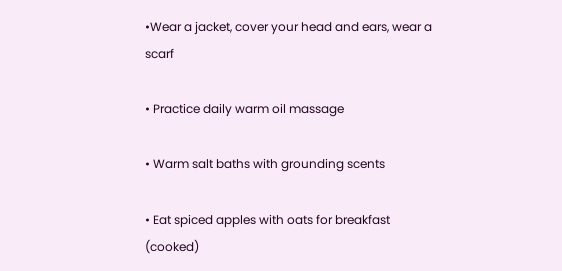•Wear a jacket, cover your head and ears, wear a scarf

• Practice daily warm oil massage

• Warm salt baths with grounding scents

• Eat spiced apples with oats for breakfast (cooked)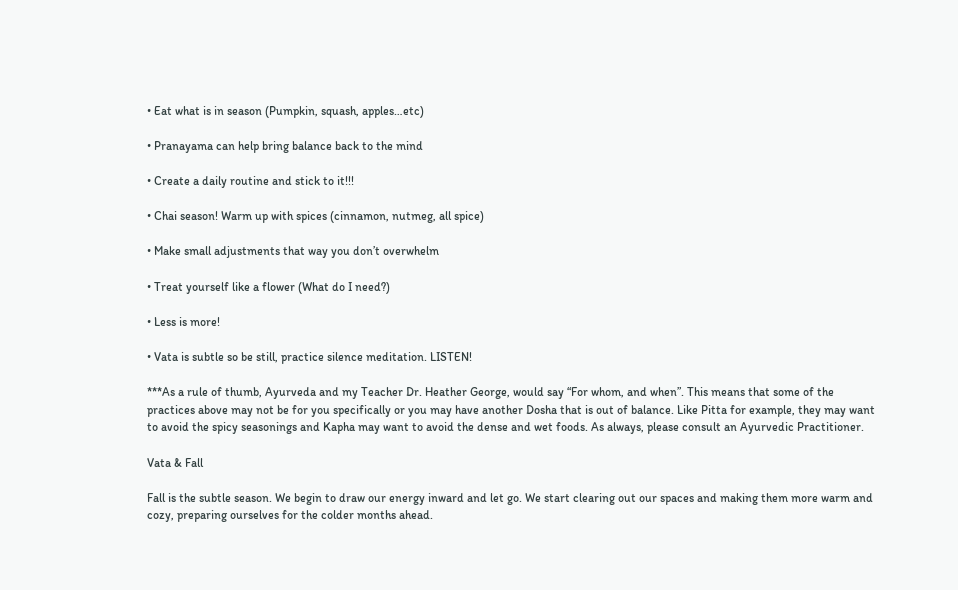• Eat what is in season (Pumpkin, squash, apples…etc)

• Pranayama can help bring balance back to the mind

• Create a daily routine and stick to it!!!

• Chai season! Warm up with spices (cinnamon, nutmeg, all spice)

• Make small adjustments that way you don’t overwhelm

• Treat yourself like a flower (What do I need?)

• Less is more!

• Vata is subtle so be still, practice silence meditation. LISTEN!

***As a rule of thumb, Ayurveda and my Teacher Dr. Heather George, would say “For whom, and when”. This means that some of the practices above may not be for you specifically or you may have another Dosha that is out of balance. Like Pitta for example, they may want to avoid the spicy seasonings and Kapha may want to avoid the dense and wet foods. As always, please consult an Ayurvedic Practitioner.

Vata & Fall

Fall is the subtle season. We begin to draw our energy inward and let go. We start clearing out our spaces and making them more warm and cozy, preparing ourselves for the colder months ahead.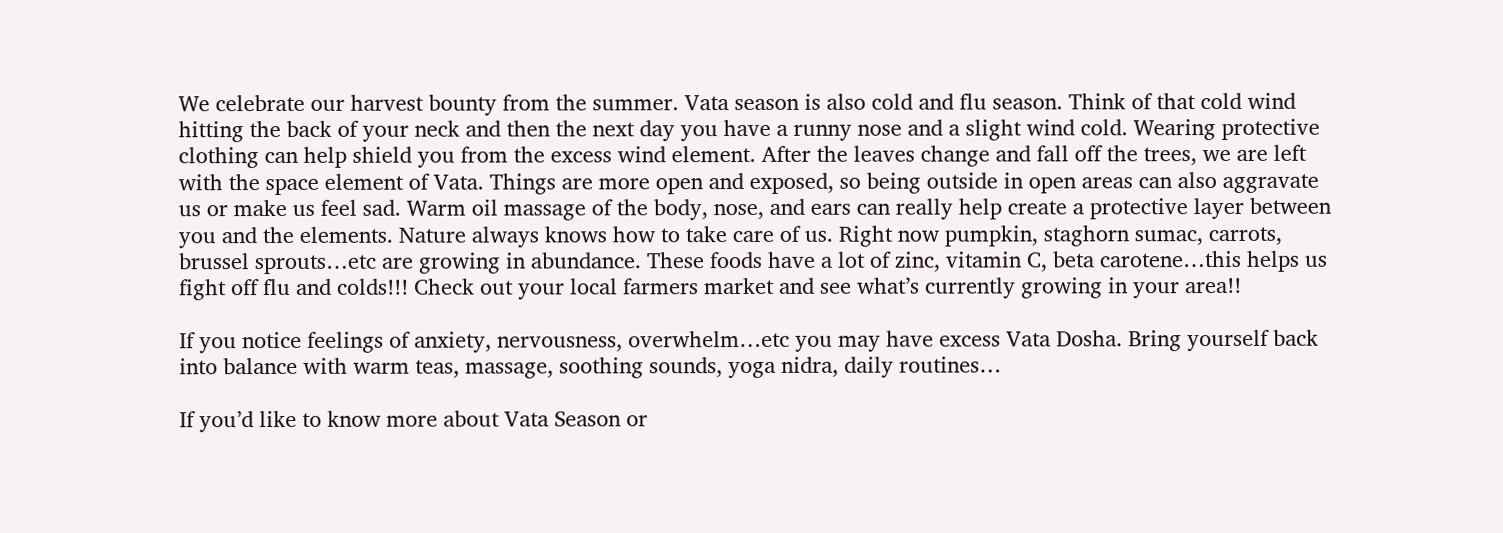We celebrate our harvest bounty from the summer. Vata season is also cold and flu season. Think of that cold wind hitting the back of your neck and then the next day you have a runny nose and a slight wind cold. Wearing protective clothing can help shield you from the excess wind element. After the leaves change and fall off the trees, we are left with the space element of Vata. Things are more open and exposed, so being outside in open areas can also aggravate us or make us feel sad. Warm oil massage of the body, nose, and ears can really help create a protective layer between you and the elements. Nature always knows how to take care of us. Right now pumpkin, staghorn sumac, carrots, brussel sprouts…etc are growing in abundance. These foods have a lot of zinc, vitamin C, beta carotene…this helps us fight off flu and colds!!! Check out your local farmers market and see what’s currently growing in your area!!

If you notice feelings of anxiety, nervousness, overwhelm…etc you may have excess Vata Dosha. Bring yourself back into balance with warm teas, massage, soothing sounds, yoga nidra, daily routines…

If you’d like to know more about Vata Season or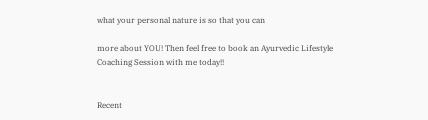what your personal nature is so that you can

more about YOU! Then feel free to book an Ayurvedic Lifestyle Coaching Session with me today!!


Recent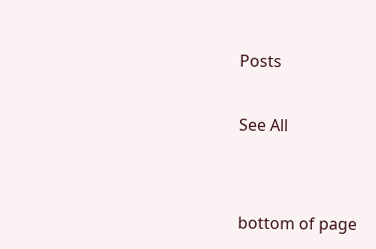Posts

See All


bottom of page